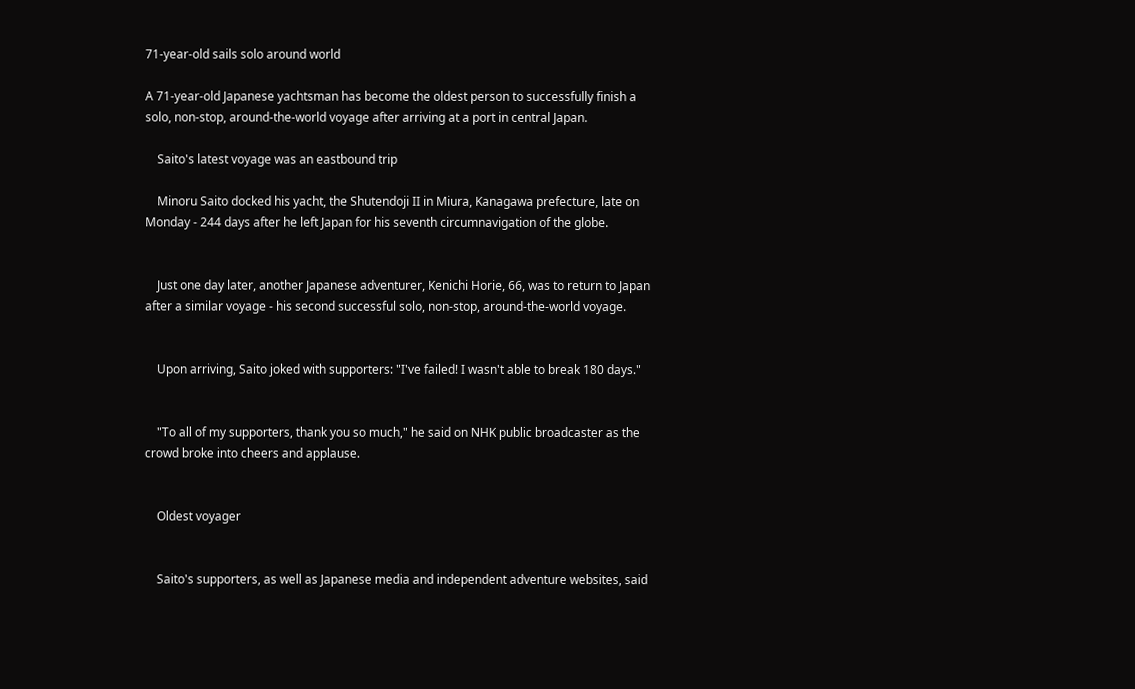71-year-old sails solo around world

A 71-year-old Japanese yachtsman has become the oldest person to successfully finish a solo, non-stop, around-the-world voyage after arriving at a port in central Japan.

    Saito's latest voyage was an eastbound trip

    Minoru Saito docked his yacht, the Shutendoji II in Miura, Kanagawa prefecture, late on Monday - 244 days after he left Japan for his seventh circumnavigation of the globe.


    Just one day later, another Japanese adventurer, Kenichi Horie, 66, was to return to Japan after a similar voyage - his second successful solo, non-stop, around-the-world voyage.


    Upon arriving, Saito joked with supporters: "I've failed! I wasn't able to break 180 days."


    "To all of my supporters, thank you so much," he said on NHK public broadcaster as the crowd broke into cheers and applause.


    Oldest voyager


    Saito's supporters, as well as Japanese media and independent adventure websites, said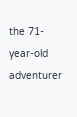the 71-year-old adventurer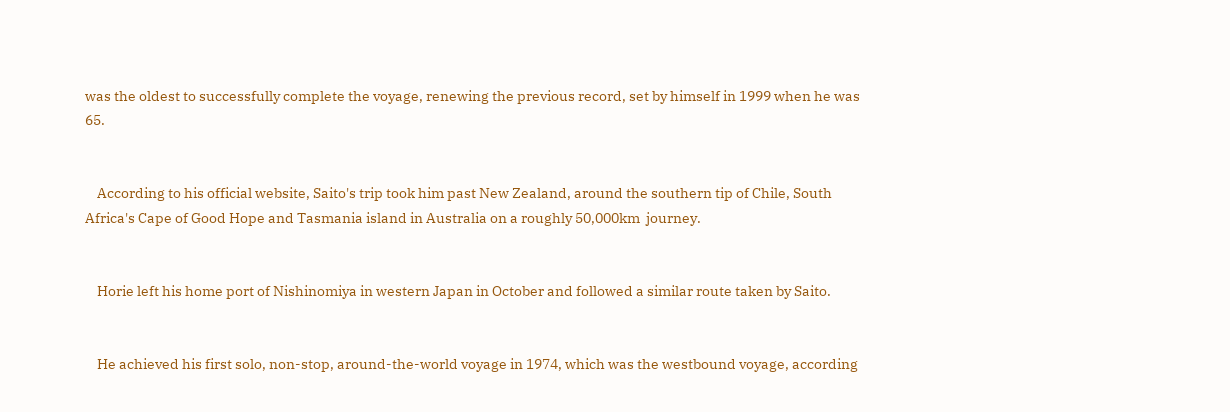was the oldest to successfully complete the voyage, renewing the previous record, set by himself in 1999 when he was 65.


    According to his official website, Saito's trip took him past New Zealand, around the southern tip of Chile, South Africa's Cape of Good Hope and Tasmania island in Australia on a roughly 50,000km  journey.


    Horie left his home port of Nishinomiya in western Japan in October and followed a similar route taken by Saito.


    He achieved his first solo, non-stop, around-the-world voyage in 1974, which was the westbound voyage, according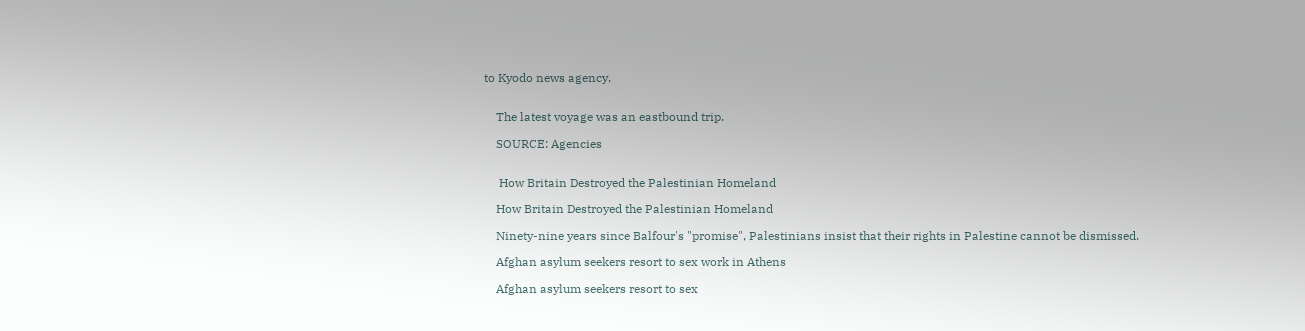to Kyodo news agency.


    The latest voyage was an eastbound trip.

    SOURCE: Agencies


     How Britain Destroyed the Palestinian Homeland

    How Britain Destroyed the Palestinian Homeland

    Ninety-nine years since Balfour's "promise", Palestinians insist that their rights in Palestine cannot be dismissed.

    Afghan asylum seekers resort to sex work in Athens

    Afghan asylum seekers resort to sex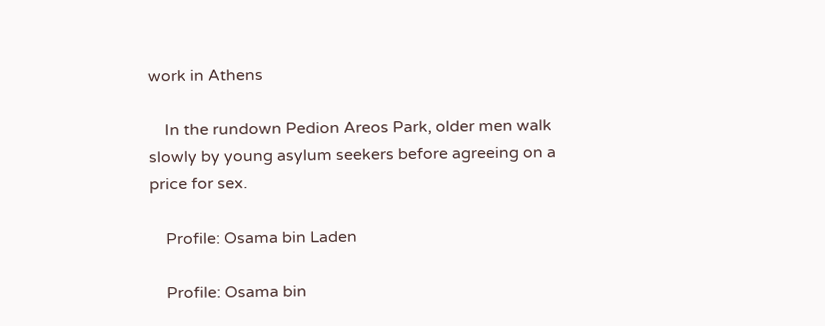work in Athens

    In the rundown Pedion Areos Park, older men walk slowly by young asylum seekers before agreeing on a price for sex.

    Profile: Osama bin Laden

    Profile: Osama bin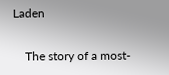Laden

    The story of a most-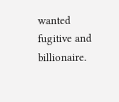wanted fugitive and billionaire.